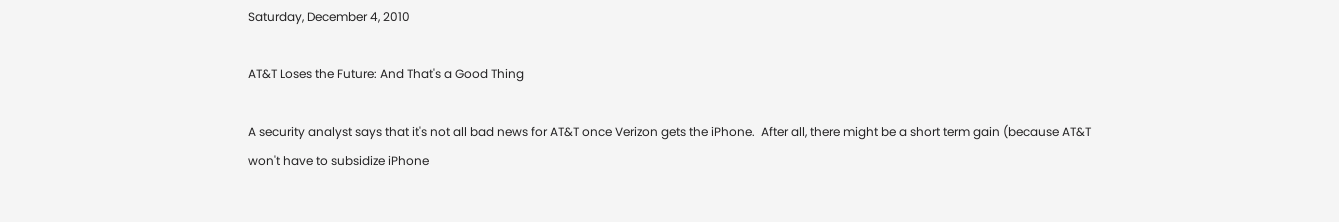Saturday, December 4, 2010

AT&T Loses the Future: And That's a Good Thing

A security analyst says that it's not all bad news for AT&T once Verizon gets the iPhone.  After all, there might be a short term gain (because AT&T won't have to subsidize iPhone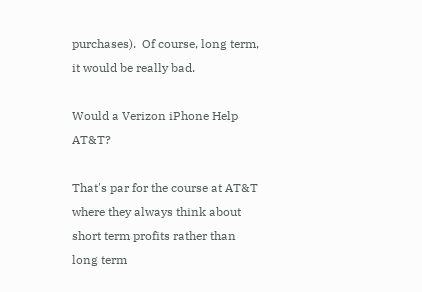purchases).  Of course, long term, it would be really bad.

Would a Verizon iPhone Help AT&T?

That's par for the course at AT&T where they always think about short term profits rather than long term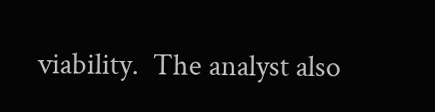viability.  The analyst also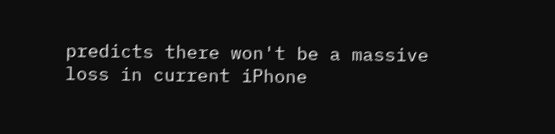predicts there won't be a massive loss in current iPhone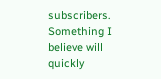subscribers.  Something I believe will quickly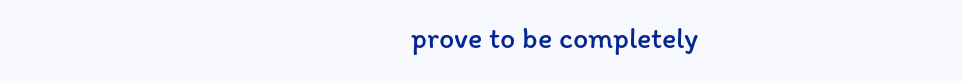prove to be completely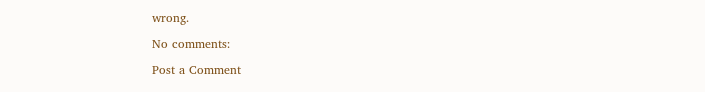wrong.

No comments:

Post a Comment